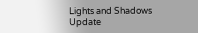Lights and Shadows Update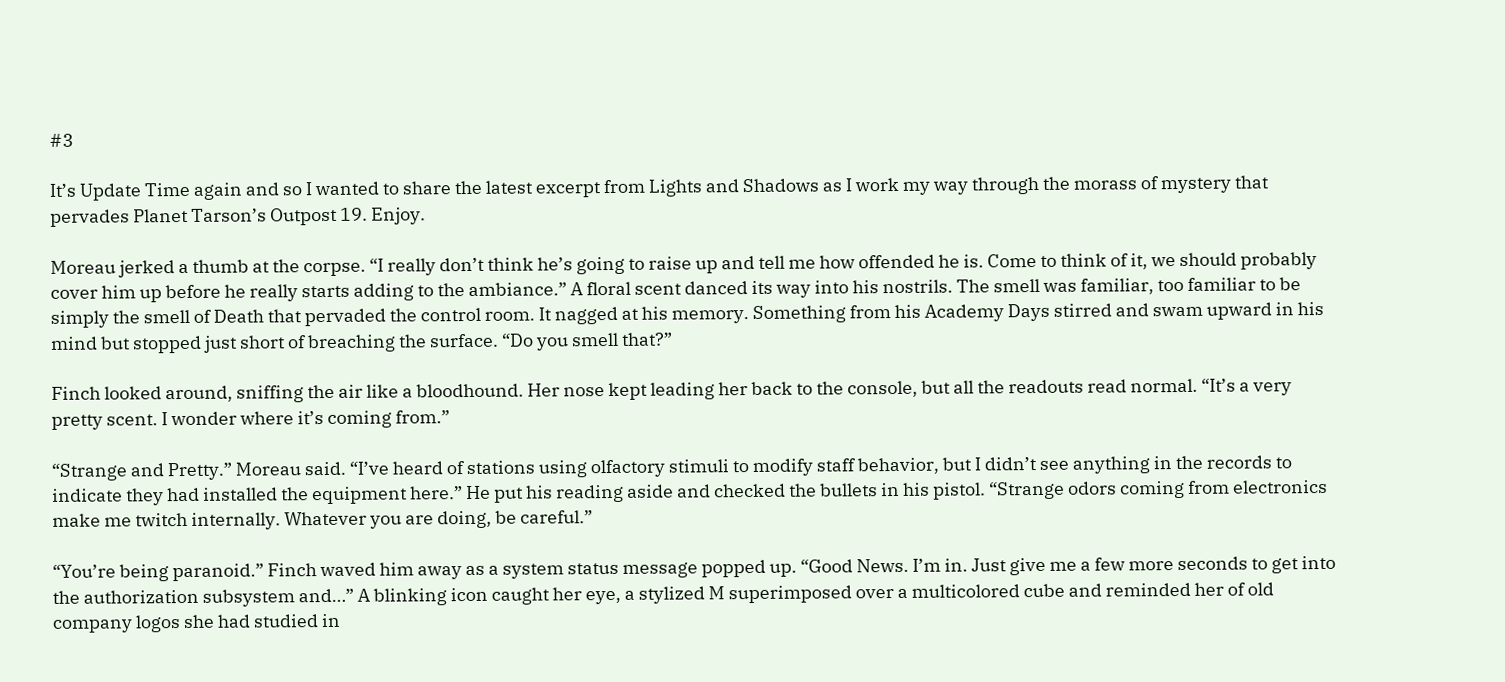#3

It’s Update Time again and so I wanted to share the latest excerpt from Lights and Shadows as I work my way through the morass of mystery that pervades Planet Tarson’s Outpost 19. Enjoy.

Moreau jerked a thumb at the corpse. “I really don’t think he’s going to raise up and tell me how offended he is. Come to think of it, we should probably cover him up before he really starts adding to the ambiance.” A floral scent danced its way into his nostrils. The smell was familiar, too familiar to be simply the smell of Death that pervaded the control room. It nagged at his memory. Something from his Academy Days stirred and swam upward in his mind but stopped just short of breaching the surface. “Do you smell that?”

Finch looked around, sniffing the air like a bloodhound. Her nose kept leading her back to the console, but all the readouts read normal. “It’s a very pretty scent. I wonder where it’s coming from.”

“Strange and Pretty.” Moreau said. “I’ve heard of stations using olfactory stimuli to modify staff behavior, but I didn’t see anything in the records to indicate they had installed the equipment here.” He put his reading aside and checked the bullets in his pistol. “Strange odors coming from electronics make me twitch internally. Whatever you are doing, be careful.”

“You’re being paranoid.” Finch waved him away as a system status message popped up. “Good News. I’m in. Just give me a few more seconds to get into the authorization subsystem and…” A blinking icon caught her eye, a stylized M superimposed over a multicolored cube and reminded her of old company logos she had studied in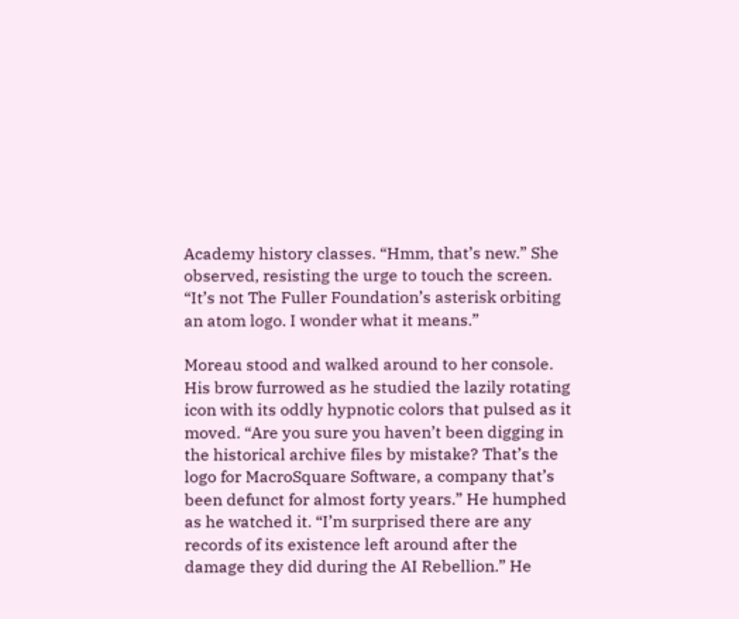Academy history classes. “Hmm, that’s new.” She observed, resisting the urge to touch the screen. “It’s not The Fuller Foundation’s asterisk orbiting an atom logo. I wonder what it means.”

Moreau stood and walked around to her console. His brow furrowed as he studied the lazily rotating icon with its oddly hypnotic colors that pulsed as it moved. “Are you sure you haven’t been digging in the historical archive files by mistake? That’s the logo for MacroSquare Software, a company that’s been defunct for almost forty years.” He humphed as he watched it. “I’m surprised there are any records of its existence left around after the damage they did during the AI Rebellion.” He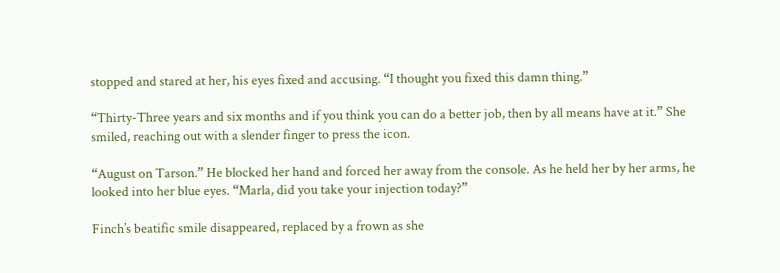stopped and stared at her, his eyes fixed and accusing. “I thought you fixed this damn thing.”

“Thirty-Three years and six months and if you think you can do a better job, then by all means have at it.” She smiled, reaching out with a slender finger to press the icon.

“August on Tarson.” He blocked her hand and forced her away from the console. As he held her by her arms, he looked into her blue eyes. “Marla, did you take your injection today?”

Finch’s beatific smile disappeared, replaced by a frown as she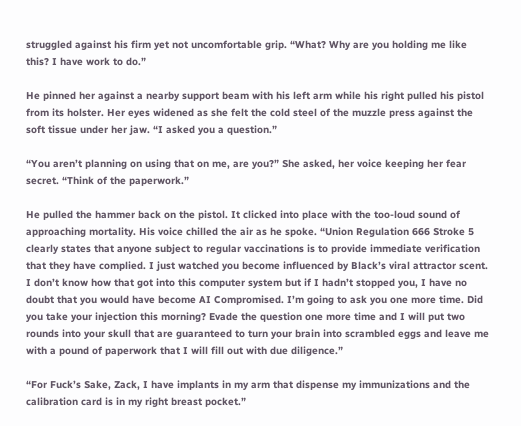struggled against his firm yet not uncomfortable grip. “What? Why are you holding me like this? I have work to do.”

He pinned her against a nearby support beam with his left arm while his right pulled his pistol from its holster. Her eyes widened as she felt the cold steel of the muzzle press against the soft tissue under her jaw. “I asked you a question.”

“You aren’t planning on using that on me, are you?” She asked, her voice keeping her fear secret. “Think of the paperwork.”

He pulled the hammer back on the pistol. It clicked into place with the too-loud sound of approaching mortality. His voice chilled the air as he spoke. “Union Regulation 666 Stroke 5 clearly states that anyone subject to regular vaccinations is to provide immediate verification that they have complied. I just watched you become influenced by Black’s viral attractor scent. I don’t know how that got into this computer system but if I hadn’t stopped you, I have no doubt that you would have become AI Compromised. I’m going to ask you one more time. Did you take your injection this morning? Evade the question one more time and I will put two rounds into your skull that are guaranteed to turn your brain into scrambled eggs and leave me with a pound of paperwork that I will fill out with due diligence.”

“For Fuck’s Sake, Zack, I have implants in my arm that dispense my immunizations and the calibration card is in my right breast pocket.”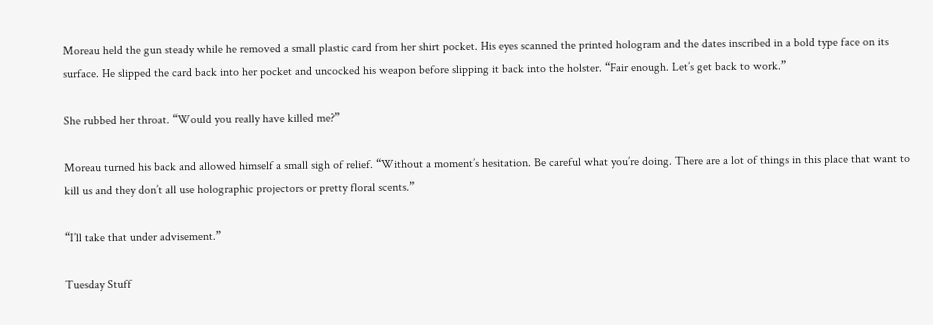Moreau held the gun steady while he removed a small plastic card from her shirt pocket. His eyes scanned the printed hologram and the dates inscribed in a bold type face on its surface. He slipped the card back into her pocket and uncocked his weapon before slipping it back into the holster. “Fair enough. Let’s get back to work.”

She rubbed her throat. “Would you really have killed me?”

Moreau turned his back and allowed himself a small sigh of relief. “Without a moment’s hesitation. Be careful what you’re doing. There are a lot of things in this place that want to kill us and they don’t all use holographic projectors or pretty floral scents.”

“I’ll take that under advisement.”

Tuesday Stuff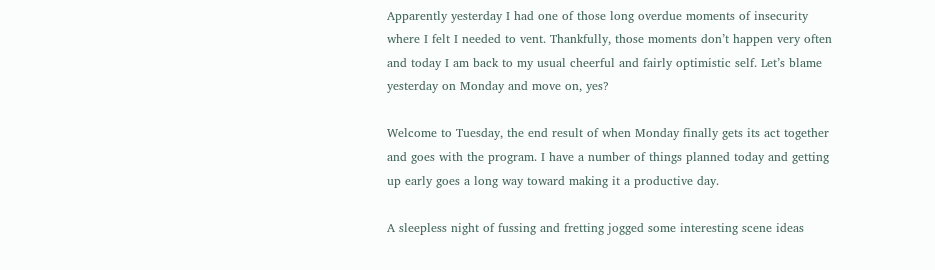Apparently yesterday I had one of those long overdue moments of insecurity where I felt I needed to vent. Thankfully, those moments don’t happen very often and today I am back to my usual cheerful and fairly optimistic self. Let’s blame yesterday on Monday and move on, yes?

Welcome to Tuesday, the end result of when Monday finally gets its act together and goes with the program. I have a number of things planned today and getting up early goes a long way toward making it a productive day.

A sleepless night of fussing and fretting jogged some interesting scene ideas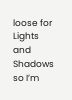loose for Lights and Shadows so I’m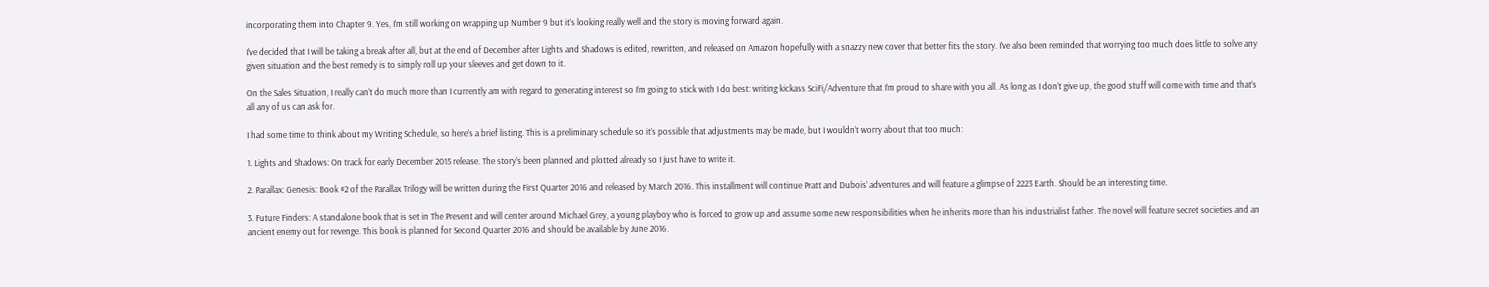incorporating them into Chapter 9. Yes, I’m still working on wrapping up Number 9 but it’s looking really well and the story is moving forward again.

I’ve decided that I will be taking a break after all, but at the end of December after Lights and Shadows is edited, rewritten, and released on Amazon hopefully with a snazzy new cover that better fits the story. I’ve also been reminded that worrying too much does little to solve any given situation and the best remedy is to simply roll up your sleeves and get down to it.

On the Sales Situation, I really can’t do much more than I currently am with regard to generating interest so I’m going to stick with I do best: writing kickass SciFi/Adventure that I’m proud to share with you all. As long as I don’t give up, the good stuff will come with time and that’s all any of us can ask for.

I had some time to think about my Writing Schedule, so here’s a brief listing. This is a preliminary schedule so it’s possible that adjustments may be made, but I wouldn’t worry about that too much:

1. Lights and Shadows: On track for early December 2015 release. The story’s been planned and plotted already so I just have to write it.

2. Parallax: Genesis: Book #2 of the Parallax Trilogy will be written during the First Quarter 2016 and released by March 2016. This installment will continue Pratt and Dubois’ adventures and will feature a glimpse of 2223 Earth. Should be an interesting time.

3. Future Finders: A standalone book that is set in The Present and will center around Michael Grey, a young playboy who is forced to grow up and assume some new responsibilities when he inherits more than his industrialist father. The novel will feature secret societies and an ancient enemy out for revenge. This book is planned for Second Quarter 2016 and should be available by June 2016.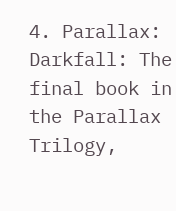4. Parallax: Darkfall: The final book in the Parallax Trilogy,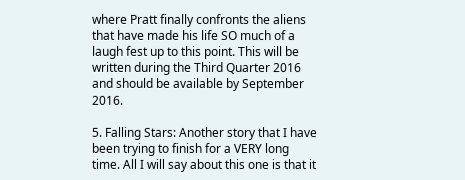where Pratt finally confronts the aliens that have made his life SO much of a laugh fest up to this point. This will be written during the Third Quarter 2016 and should be available by September 2016.

5. Falling Stars: Another story that I have been trying to finish for a VERY long time. All I will say about this one is that it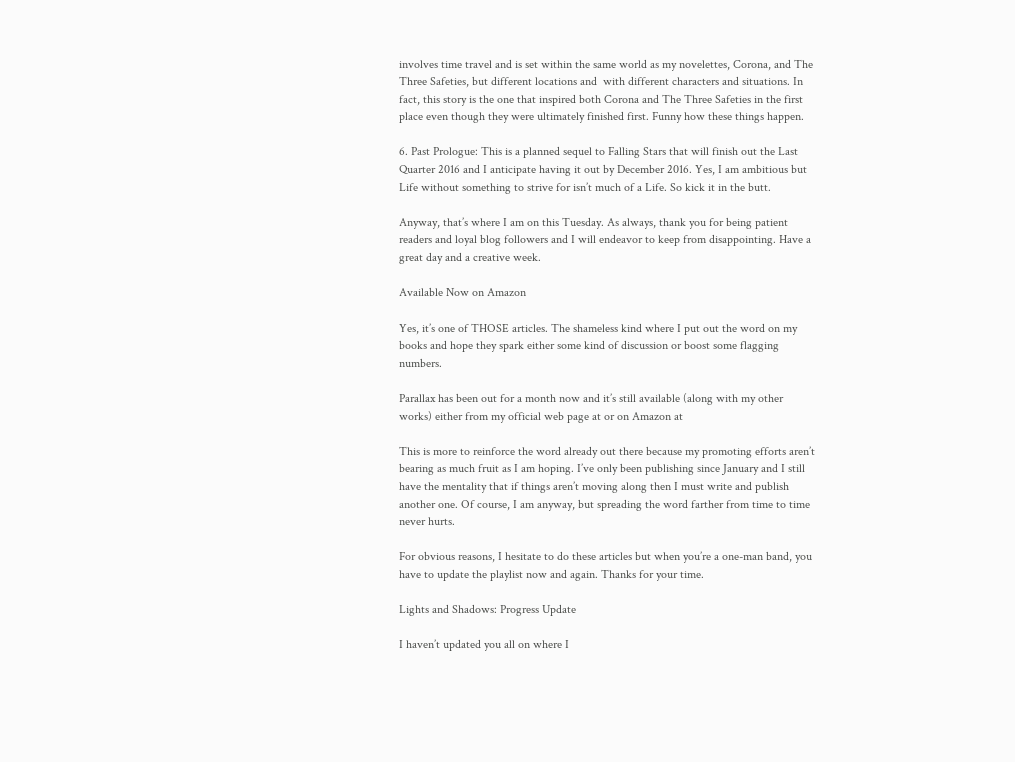involves time travel and is set within the same world as my novelettes, Corona, and The Three Safeties, but different locations and  with different characters and situations. In fact, this story is the one that inspired both Corona and The Three Safeties in the first place even though they were ultimately finished first. Funny how these things happen.

6. Past Prologue: This is a planned sequel to Falling Stars that will finish out the Last Quarter 2016 and I anticipate having it out by December 2016. Yes, I am ambitious but Life without something to strive for isn’t much of a Life. So kick it in the butt.

Anyway, that’s where I am on this Tuesday. As always, thank you for being patient readers and loyal blog followers and I will endeavor to keep from disappointing. Have a great day and a creative week.

Available Now on Amazon

Yes, it’s one of THOSE articles. The shameless kind where I put out the word on my books and hope they spark either some kind of discussion or boost some flagging numbers.

Parallax has been out for a month now and it’s still available (along with my other works) either from my official web page at or on Amazon at

This is more to reinforce the word already out there because my promoting efforts aren’t bearing as much fruit as I am hoping. I’ve only been publishing since January and I still have the mentality that if things aren’t moving along then I must write and publish another one. Of course, I am anyway, but spreading the word farther from time to time never hurts.

For obvious reasons, I hesitate to do these articles but when you’re a one-man band, you have to update the playlist now and again. Thanks for your time.

Lights and Shadows: Progress Update

I haven’t updated you all on where I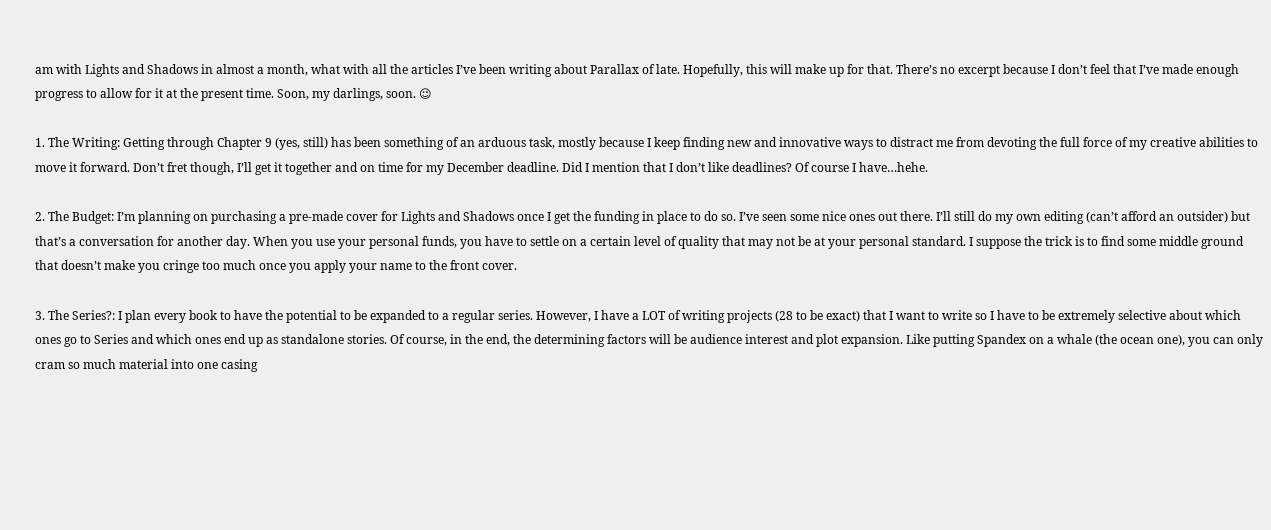am with Lights and Shadows in almost a month, what with all the articles I’ve been writing about Parallax of late. Hopefully, this will make up for that. There’s no excerpt because I don’t feel that I’ve made enough progress to allow for it at the present time. Soon, my darlings, soon. 😉

1. The Writing: Getting through Chapter 9 (yes, still) has been something of an arduous task, mostly because I keep finding new and innovative ways to distract me from devoting the full force of my creative abilities to move it forward. Don’t fret though, I’ll get it together and on time for my December deadline. Did I mention that I don’t like deadlines? Of course I have…hehe.

2. The Budget: I’m planning on purchasing a pre-made cover for Lights and Shadows once I get the funding in place to do so. I’ve seen some nice ones out there. I’ll still do my own editing (can’t afford an outsider) but that’s a conversation for another day. When you use your personal funds, you have to settle on a certain level of quality that may not be at your personal standard. I suppose the trick is to find some middle ground that doesn’t make you cringe too much once you apply your name to the front cover.

3. The Series?: I plan every book to have the potential to be expanded to a regular series. However, I have a LOT of writing projects (28 to be exact) that I want to write so I have to be extremely selective about which ones go to Series and which ones end up as standalone stories. Of course, in the end, the determining factors will be audience interest and plot expansion. Like putting Spandex on a whale (the ocean one), you can only cram so much material into one casing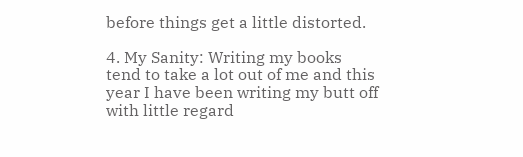before things get a little distorted.

4. My Sanity: Writing my books tend to take a lot out of me and this year I have been writing my butt off with little regard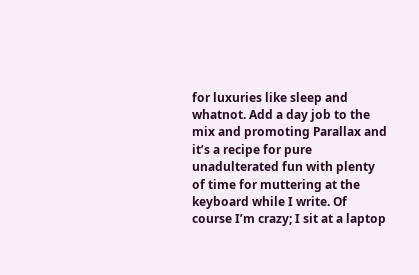for luxuries like sleep and whatnot. Add a day job to the mix and promoting Parallax and it’s a recipe for pure unadulterated fun with plenty of time for muttering at the keyboard while I write. Of course I’m crazy; I sit at a laptop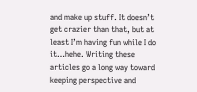and make up stuff. It doesn’t get crazier than that, but at least I’m having fun while I do it…hehe. Writing these articles go a long way toward keeping perspective and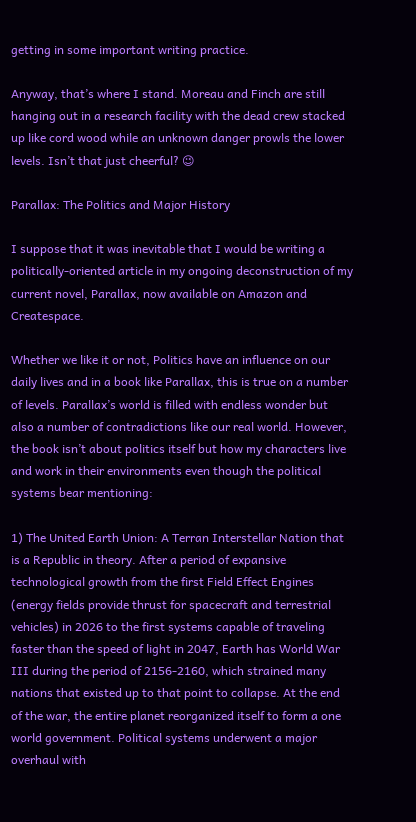getting in some important writing practice.

Anyway, that’s where I stand. Moreau and Finch are still hanging out in a research facility with the dead crew stacked up like cord wood while an unknown danger prowls the lower levels. Isn’t that just cheerful? 😉

Parallax: The Politics and Major History

I suppose that it was inevitable that I would be writing a politically-oriented article in my ongoing deconstruction of my current novel, Parallax, now available on Amazon and Createspace.

Whether we like it or not, Politics have an influence on our daily lives and in a book like Parallax, this is true on a number of levels. Parallax’s world is filled with endless wonder but also a number of contradictions like our real world. However, the book isn’t about politics itself but how my characters live and work in their environments even though the political systems bear mentioning:

1) The United Earth Union: A Terran Interstellar Nation that is a Republic in theory. After a period of expansive technological growth from the first Field Effect Engines (energy fields provide thrust for spacecraft and terrestrial vehicles) in 2026 to the first systems capable of traveling faster than the speed of light in 2047, Earth has World War III during the period of 2156-2160, which strained many nations that existed up to that point to collapse. At the end of the war, the entire planet reorganized itself to form a one world government. Political systems underwent a major overhaul with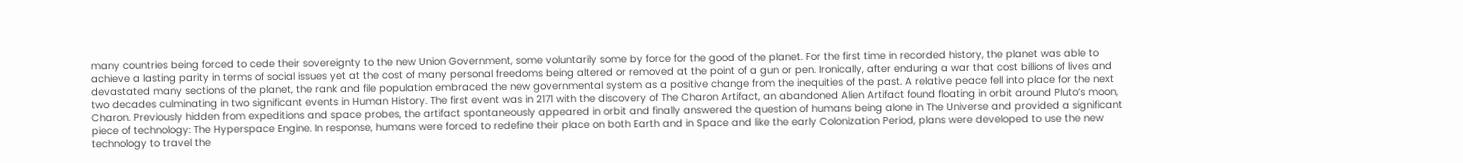many countries being forced to cede their sovereignty to the new Union Government, some voluntarily some by force for the good of the planet. For the first time in recorded history, the planet was able to achieve a lasting parity in terms of social issues yet at the cost of many personal freedoms being altered or removed at the point of a gun or pen. Ironically, after enduring a war that cost billions of lives and devastated many sections of the planet, the rank and file population embraced the new governmental system as a positive change from the inequities of the past. A relative peace fell into place for the next two decades culminating in two significant events in Human History. The first event was in 2171 with the discovery of The Charon Artifact, an abandoned Alien Artifact found floating in orbit around Pluto’s moon, Charon. Previously hidden from expeditions and space probes, the artifact spontaneously appeared in orbit and finally answered the question of humans being alone in The Universe and provided a significant piece of technology: The Hyperspace Engine. In response, humans were forced to redefine their place on both Earth and in Space and like the early Colonization Period, plans were developed to use the new technology to travel the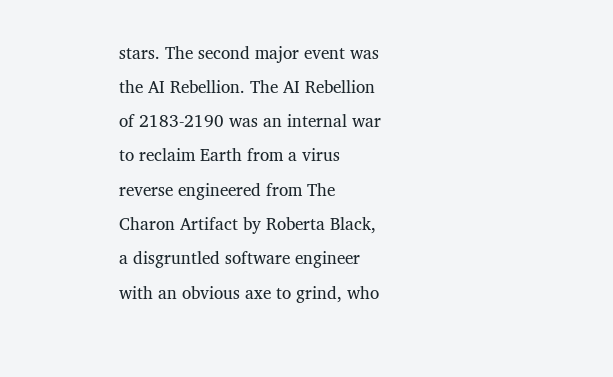stars. The second major event was the AI Rebellion. The AI Rebellion of 2183-2190 was an internal war to reclaim Earth from a virus reverse engineered from The Charon Artifact by Roberta Black, a disgruntled software engineer with an obvious axe to grind, who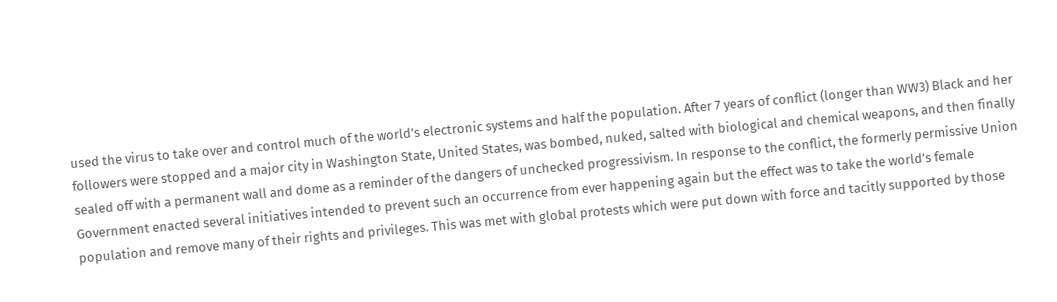used the virus to take over and control much of the world’s electronic systems and half the population. After 7 years of conflict (longer than WW3) Black and her followers were stopped and a major city in Washington State, United States, was bombed, nuked, salted with biological and chemical weapons, and then finally sealed off with a permanent wall and dome as a reminder of the dangers of unchecked progressivism. In response to the conflict, the formerly permissive Union Government enacted several initiatives intended to prevent such an occurrence from ever happening again but the effect was to take the world’s female population and remove many of their rights and privileges. This was met with global protests which were put down with force and tacitly supported by those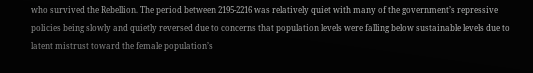who survived the Rebellion. The period between 2195-2216 was relatively quiet with many of the government’s repressive policies being slowly and quietly reversed due to concerns that population levels were falling below sustainable levels due to latent mistrust toward the female population’s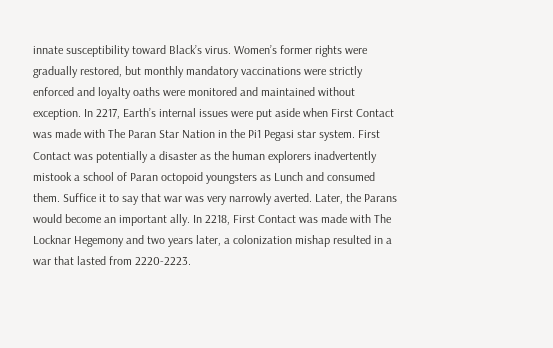innate susceptibility toward Black’s virus. Women’s former rights were gradually restored, but monthly mandatory vaccinations were strictly enforced and loyalty oaths were monitored and maintained without exception. In 2217, Earth’s internal issues were put aside when First Contact was made with The Paran Star Nation in the Pi1 Pegasi star system. First Contact was potentially a disaster as the human explorers inadvertently mistook a school of Paran octopoid youngsters as Lunch and consumed them. Suffice it to say that war was very narrowly averted. Later, the Parans would become an important ally. In 2218, First Contact was made with The Locknar Hegemony and two years later, a colonization mishap resulted in a war that lasted from 2220-2223.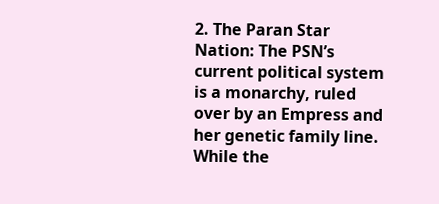2. The Paran Star Nation: The PSN’s current political system is a monarchy, ruled over by an Empress and her genetic family line. While the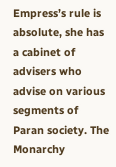Empress’s rule is absolute, she has a cabinet of advisers who advise on various segments of Paran society. The Monarchy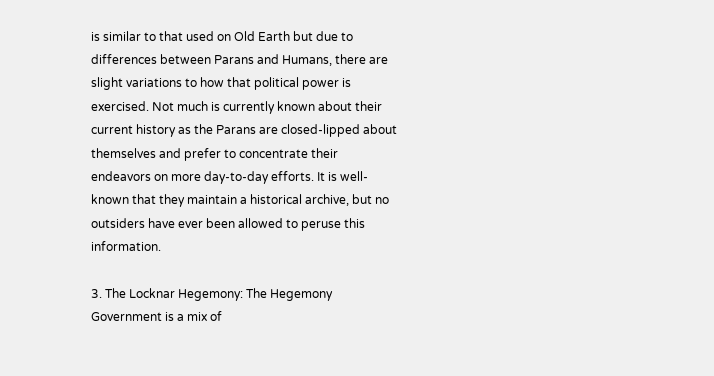is similar to that used on Old Earth but due to differences between Parans and Humans, there are slight variations to how that political power is exercised. Not much is currently known about their current history as the Parans are closed-lipped about themselves and prefer to concentrate their endeavors on more day-to-day efforts. It is well-known that they maintain a historical archive, but no outsiders have ever been allowed to peruse this information.

3. The Locknar Hegemony: The Hegemony Government is a mix of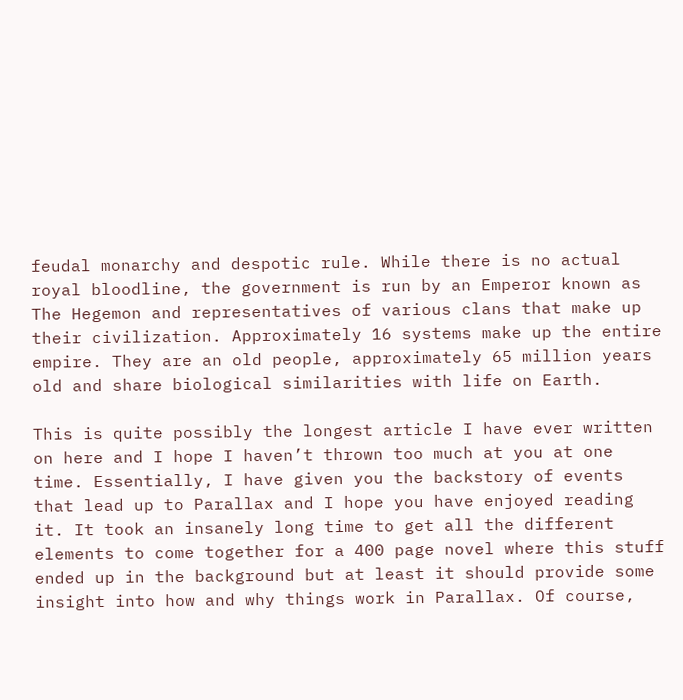feudal monarchy and despotic rule. While there is no actual royal bloodline, the government is run by an Emperor known as The Hegemon and representatives of various clans that make up their civilization. Approximately 16 systems make up the entire empire. They are an old people, approximately 65 million years old and share biological similarities with life on Earth.

This is quite possibly the longest article I have ever written on here and I hope I haven’t thrown too much at you at one time. Essentially, I have given you the backstory of events that lead up to Parallax and I hope you have enjoyed reading it. It took an insanely long time to get all the different elements to come together for a 400 page novel where this stuff ended up in the background but at least it should provide some insight into how and why things work in Parallax. Of course,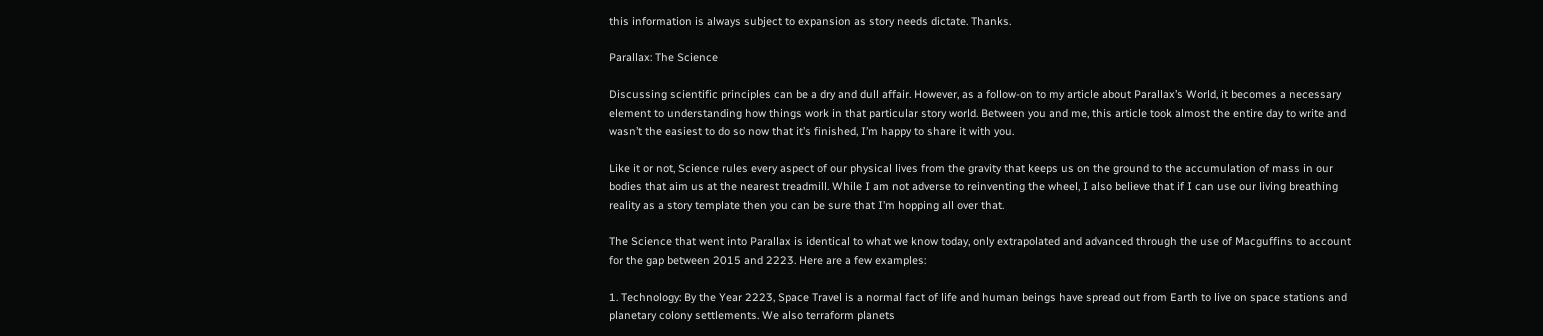this information is always subject to expansion as story needs dictate. Thanks.

Parallax: The Science

Discussing scientific principles can be a dry and dull affair. However, as a follow-on to my article about Parallax’s World, it becomes a necessary element to understanding how things work in that particular story world. Between you and me, this article took almost the entire day to write and wasn’t the easiest to do so now that it’s finished, I’m happy to share it with you.

Like it or not, Science rules every aspect of our physical lives from the gravity that keeps us on the ground to the accumulation of mass in our bodies that aim us at the nearest treadmill. While I am not adverse to reinventing the wheel, I also believe that if I can use our living breathing reality as a story template then you can be sure that I’m hopping all over that.

The Science that went into Parallax is identical to what we know today, only extrapolated and advanced through the use of Macguffins to account for the gap between 2015 and 2223. Here are a few examples:

1. Technology: By the Year 2223, Space Travel is a normal fact of life and human beings have spread out from Earth to live on space stations and planetary colony settlements. We also terraform planets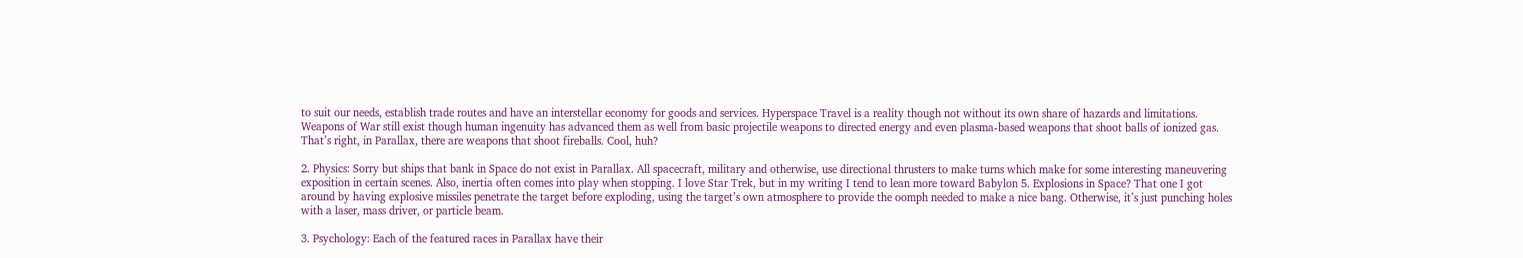to suit our needs, establish trade routes and have an interstellar economy for goods and services. Hyperspace Travel is a reality though not without its own share of hazards and limitations. Weapons of War still exist though human ingenuity has advanced them as well from basic projectile weapons to directed energy and even plasma-based weapons that shoot balls of ionized gas. That’s right, in Parallax, there are weapons that shoot fireballs. Cool, huh?

2. Physics: Sorry but ships that bank in Space do not exist in Parallax. All spacecraft, military and otherwise, use directional thrusters to make turns which make for some interesting maneuvering exposition in certain scenes. Also, inertia often comes into play when stopping. I love Star Trek, but in my writing I tend to lean more toward Babylon 5. Explosions in Space? That one I got around by having explosive missiles penetrate the target before exploding, using the target’s own atmosphere to provide the oomph needed to make a nice bang. Otherwise, it’s just punching holes with a laser, mass driver, or particle beam.

3. Psychology: Each of the featured races in Parallax have their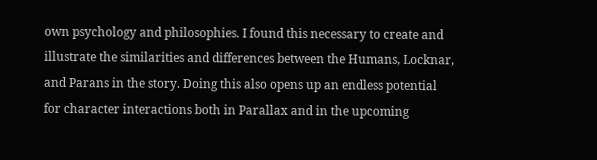own psychology and philosophies. I found this necessary to create and illustrate the similarities and differences between the Humans, Locknar, and Parans in the story. Doing this also opens up an endless potential for character interactions both in Parallax and in the upcoming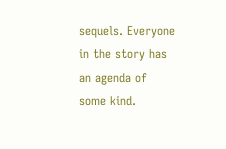sequels. Everyone in the story has an agenda of some kind.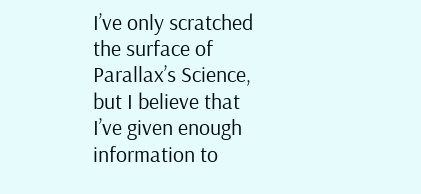I’ve only scratched the surface of Parallax’s Science, but I believe that I’ve given enough information to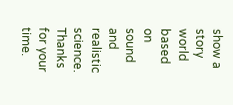show a story world based on sound and realistic science. Thanks for your time.